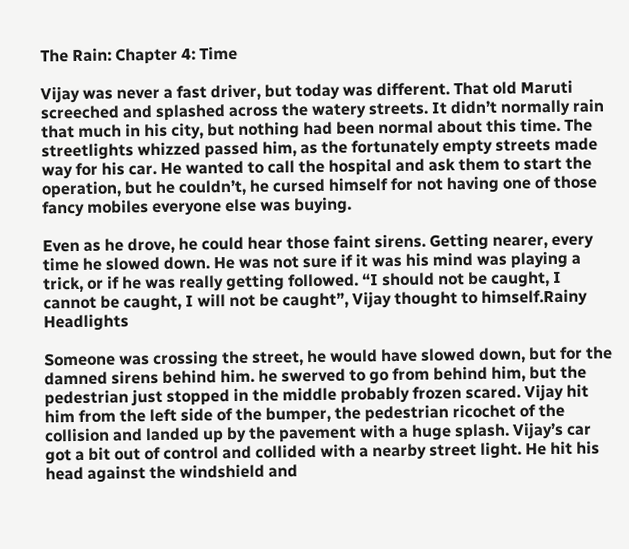The Rain: Chapter 4: Time

Vijay was never a fast driver, but today was different. That old Maruti screeched and splashed across the watery streets. It didn’t normally rain that much in his city, but nothing had been normal about this time. The streetlights whizzed passed him, as the fortunately empty streets made way for his car. He wanted to call the hospital and ask them to start the operation, but he couldn’t, he cursed himself for not having one of those fancy mobiles everyone else was buying.

Even as he drove, he could hear those faint sirens. Getting nearer, every time he slowed down. He was not sure if it was his mind was playing a trick, or if he was really getting followed. “I should not be caught, I cannot be caught, I will not be caught”, Vijay thought to himself.Rainy  Headlights

Someone was crossing the street, he would have slowed down, but for the damned sirens behind him. he swerved to go from behind him, but the pedestrian just stopped in the middle probably frozen scared. Vijay hit him from the left side of the bumper, the pedestrian ricochet of the collision and landed up by the pavement with a huge splash. Vijay’s car got a bit out of control and collided with a nearby street light. He hit his head against the windshield and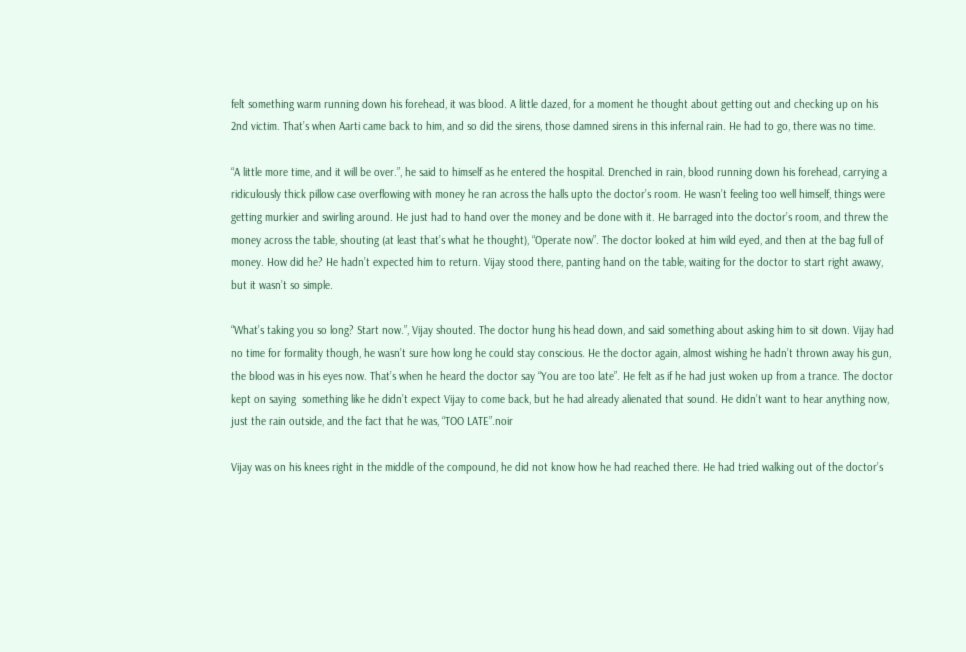felt something warm running down his forehead, it was blood. A little dazed, for a moment he thought about getting out and checking up on his 2nd victim. That’s when Aarti came back to him, and so did the sirens, those damned sirens in this infernal rain. He had to go, there was no time.

“A little more time, and it will be over.”, he said to himself as he entered the hospital. Drenched in rain, blood running down his forehead, carrying a ridiculously thick pillow case overflowing with money he ran across the halls upto the doctor’s room. He wasn’t feeling too well himself, things were getting murkier and swirling around. He just had to hand over the money and be done with it. He barraged into the doctor’s room, and threw the money across the table, shouting (at least that’s what he thought), “Operate now”. The doctor looked at him wild eyed, and then at the bag full of money. How did he? He hadn’t expected him to return. Vijay stood there, panting hand on the table, waiting for the doctor to start right awawy, but it wasn’t so simple.

“What’s taking you so long? Start now.”, Vijay shouted. The doctor hung his head down, and said something about asking him to sit down. Vijay had no time for formality though, he wasn’t sure how long he could stay conscious. He the doctor again, almost wishing he hadn’t thrown away his gun, the blood was in his eyes now. That’s when he heard the doctor say “You are too late”. He felt as if he had just woken up from a trance. The doctor kept on saying  something like he didn’t expect Vijay to come back, but he had already alienated that sound. He didn’t want to hear anything now, just the rain outside, and the fact that he was, “TOO LATE”.noir

Vijay was on his knees right in the middle of the compound, he did not know how he had reached there. He had tried walking out of the doctor’s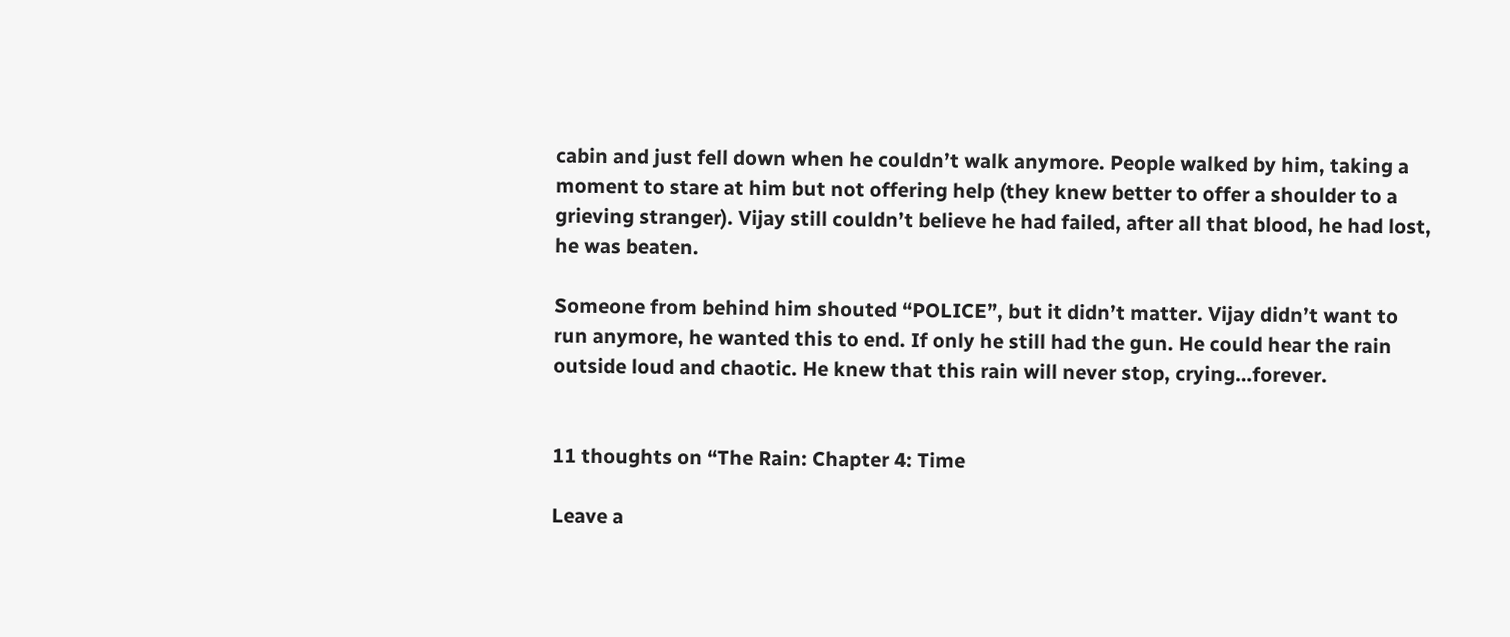cabin and just fell down when he couldn’t walk anymore. People walked by him, taking a moment to stare at him but not offering help (they knew better to offer a shoulder to a grieving stranger). Vijay still couldn’t believe he had failed, after all that blood, he had lost, he was beaten.

Someone from behind him shouted “POLICE”, but it didn’t matter. Vijay didn’t want to run anymore, he wanted this to end. If only he still had the gun. He could hear the rain outside loud and chaotic. He knew that this rain will never stop, crying…forever.


11 thoughts on “The Rain: Chapter 4: Time

Leave a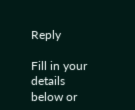Reply

Fill in your details below or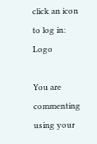click an icon to log in: Logo

You are commenting using your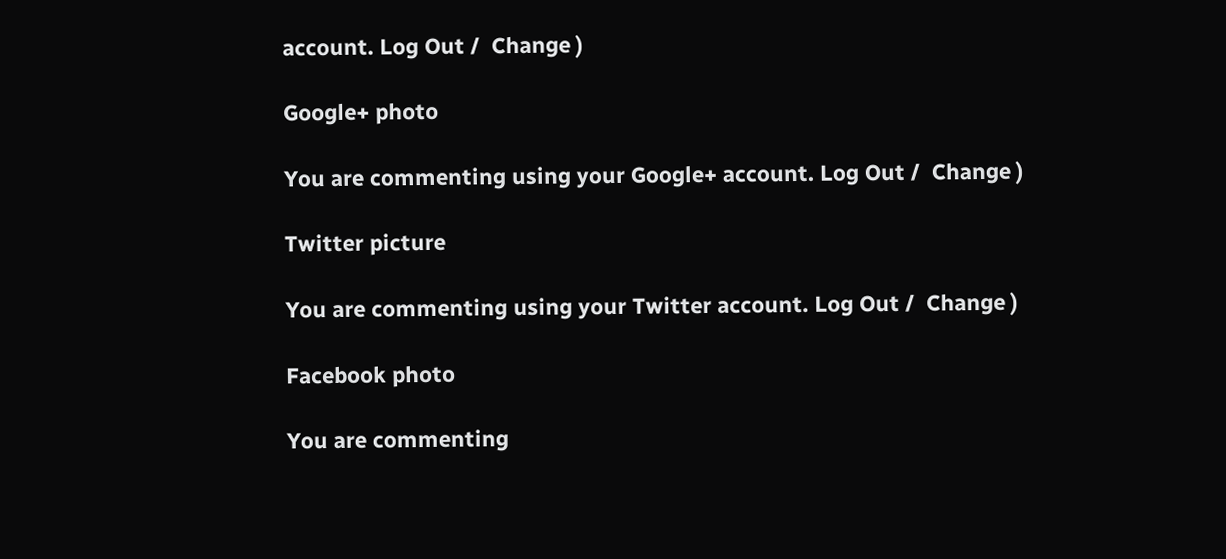account. Log Out /  Change )

Google+ photo

You are commenting using your Google+ account. Log Out /  Change )

Twitter picture

You are commenting using your Twitter account. Log Out /  Change )

Facebook photo

You are commenting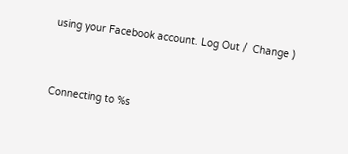using your Facebook account. Log Out /  Change )


Connecting to %s